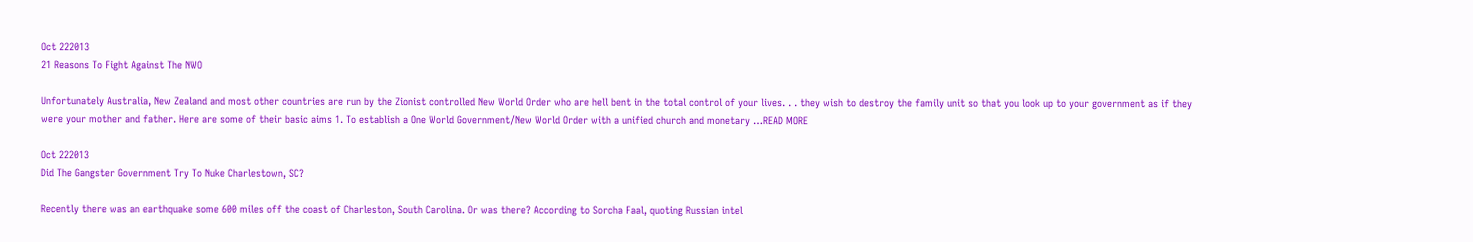Oct 222013
21 Reasons To Fight Against The NWO

Unfortunately Australia, New Zealand and most other countries are run by the Zionist controlled New World Order who are hell bent in the total control of your lives. . . they wish to destroy the family unit so that you look up to your government as if they were your mother and father. Here are some of their basic aims 1. To establish a One World Government/New World Order with a unified church and monetary …READ MORE

Oct 222013
Did The Gangster Government Try To Nuke Charlestown, SC?

Recently there was an earthquake some 600 miles off the coast of Charleston, South Carolina. Or was there? According to Sorcha Faal, quoting Russian intel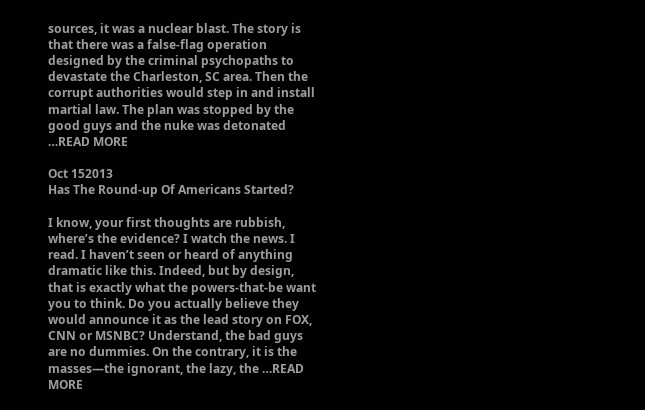sources, it was a nuclear blast. The story is that there was a false-flag operation designed by the criminal psychopaths to devastate the Charleston, SC area. Then the corrupt authorities would step in and install martial law. The plan was stopped by the good guys and the nuke was detonated …READ MORE

Oct 152013
Has The Round-up Of Americans Started?

I know, your first thoughts are rubbish, where’s the evidence? I watch the news. I read. I haven’t seen or heard of anything dramatic like this. Indeed, but by design, that is exactly what the powers-that-be want you to think. Do you actually believe they would announce it as the lead story on FOX, CNN or MSNBC? Understand, the bad guys are no dummies. On the contrary, it is the masses—the ignorant, the lazy, the …READ MORE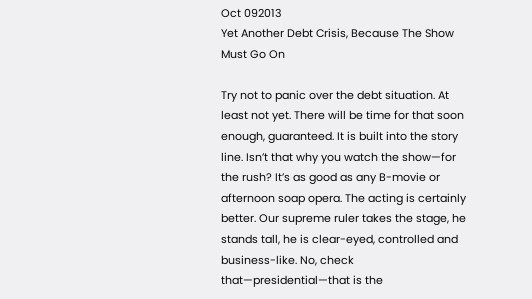Oct 092013
Yet Another Debt Crisis, Because The Show Must Go On

Try not to panic over the debt situation. At least not yet. There will be time for that soon enough, guaranteed. It is built into the story line. Isn’t that why you watch the show—for the rush? It’s as good as any B-movie or afternoon soap opera. The acting is certainly better. Our supreme ruler takes the stage, he stands tall, he is clear-eyed, controlled and business-like. No, check that—presidential—that is the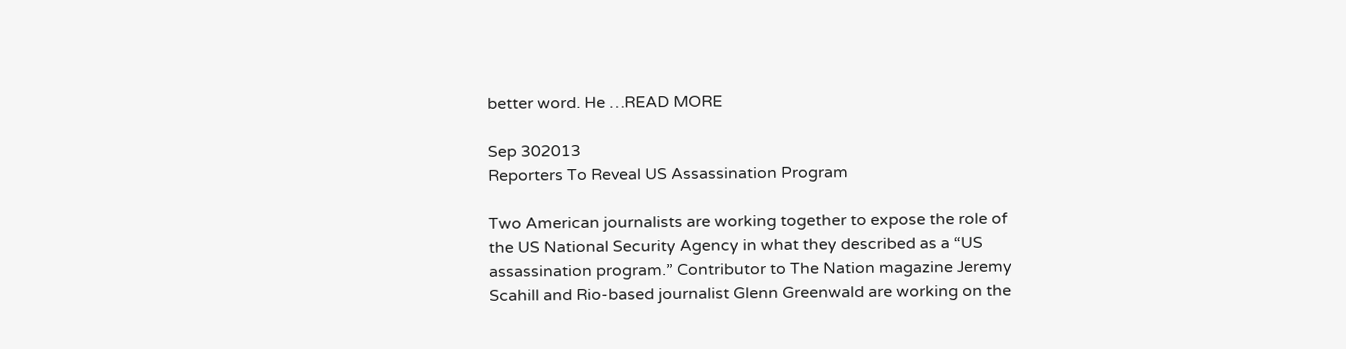better word. He …READ MORE

Sep 302013
Reporters To Reveal US Assassination Program

Two American journalists are working together to expose the role of the US National Security Agency in what they described as a “US assassination program.” Contributor to The Nation magazine Jeremy Scahill and Rio-based journalist Glenn Greenwald are working on the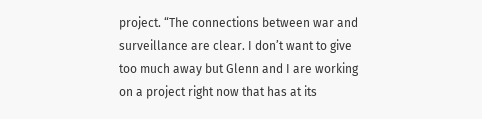project. “The connections between war and surveillance are clear. I don’t want to give too much away but Glenn and I are working on a project right now that has at its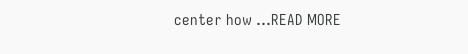center how …READ MORE